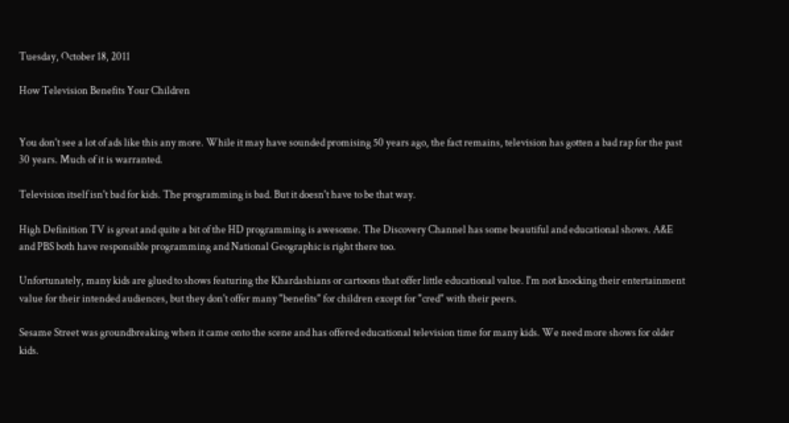Tuesday, October 18, 2011

How Television Benefits Your Children


You don't see a lot of ads like this any more. While it may have sounded promising 50 years ago, the fact remains, television has gotten a bad rap for the past 30 years. Much of it is warranted.

Television itself isn't bad for kids. The programming is bad. But it doesn't have to be that way.

High Definition TV is great and quite a bit of the HD programming is awesome. The Discovery Channel has some beautiful and educational shows. A&E and PBS both have responsible programming and National Geographic is right there too.

Unfortunately, many kids are glued to shows featuring the Khardashians or cartoons that offer little educational value. I'm not knocking their entertainment value for their intended audiences, but they don't offer many "benefits" for children except for "cred" with their peers.

Sesame Street was groundbreaking when it came onto the scene and has offered educational television time for many kids. We need more shows for older kids.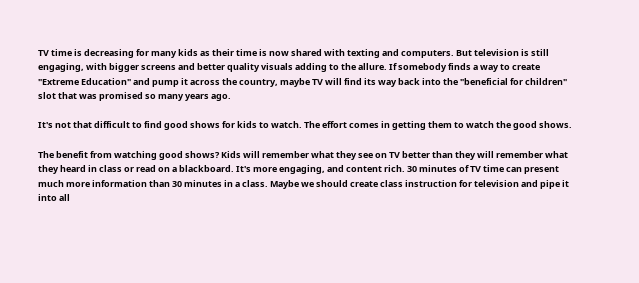TV time is decreasing for many kids as their time is now shared with texting and computers. But television is still engaging, with bigger screens and better quality visuals adding to the allure. If somebody finds a way to create "Extreme Education" and pump it across the country, maybe TV will find its way back into the "beneficial for children" slot that was promised so many years ago.

It's not that difficult to find good shows for kids to watch. The effort comes in getting them to watch the good shows.

The benefit from watching good shows? Kids will remember what they see on TV better than they will remember what they heard in class or read on a blackboard. It's more engaging, and content rich. 30 minutes of TV time can present much more information than 30 minutes in a class. Maybe we should create class instruction for television and pipe it into all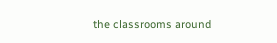the classrooms around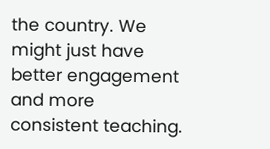the country. We might just have better engagement and more consistent teaching.